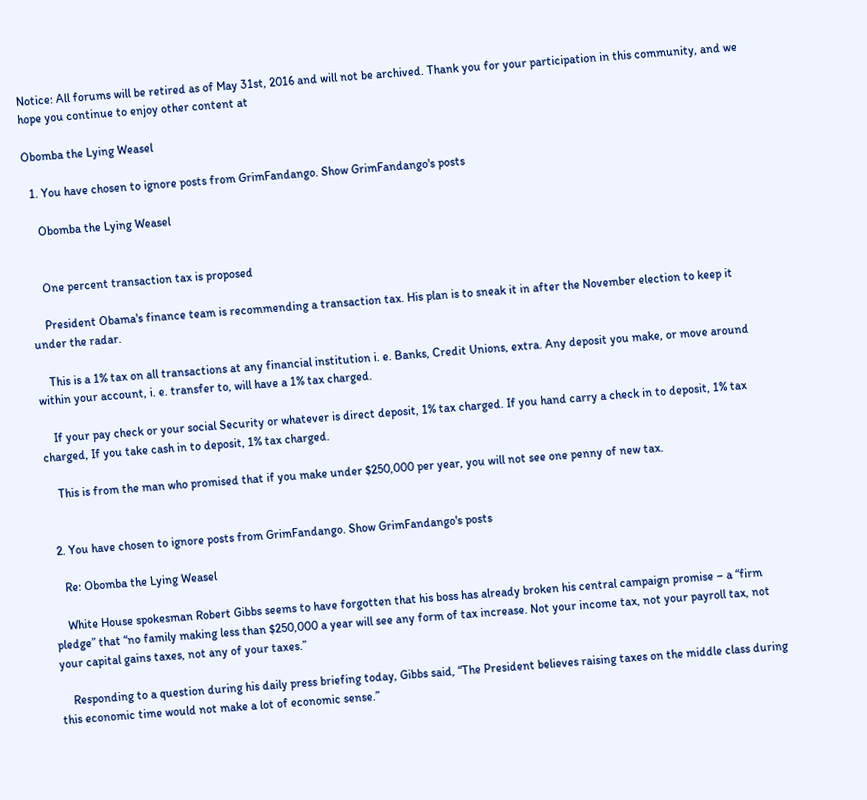Notice: All forums will be retired as of May 31st, 2016 and will not be archived. Thank you for your participation in this community, and we hope you continue to enjoy other content at

Obomba the Lying Weasel

  1. You have chosen to ignore posts from GrimFandango. Show GrimFandango's posts

    Obomba the Lying Weasel


    One percent transaction tax is proposed

    President Obama's finance team is recommending a transaction tax. His plan is to sneak it in after the November election to keep it under the radar.

    This is a 1% tax on all transactions at any financial institution i. e. Banks, Credit Unions, extra. Any deposit you make, or move around within your account, i. e. transfer to, will have a 1% tax charged.

    If your pay check or your social Security or whatever is direct deposit, 1% tax charged. If you hand carry a check in to deposit, 1% tax charged, If you take cash in to deposit, 1% tax charged.

    This is from the man who promised that if you make under $250,000 per year, you will not see one penny of new tax.


  2. You have chosen to ignore posts from GrimFandango. Show GrimFandango's posts

    Re: Obomba the Lying Weasel

    White House spokesman Robert Gibbs seems to have forgotten that his boss has already broken his central campaign promise – a “firm pledge” that “no family making less than $250,000 a year will see any form of tax increase. Not your income tax, not your payroll tax, not your capital gains taxes, not any of your taxes.”

    Responding to a question during his daily press briefing today, Gibbs said, “The President believes raising taxes on the middle class during this economic time would not make a lot of economic sense.”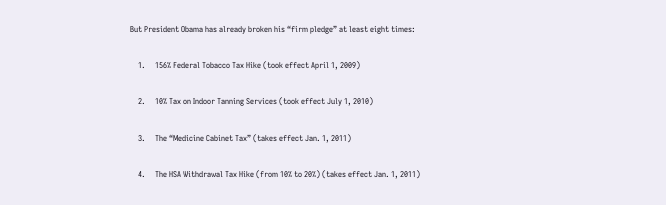But President Obama has already broken his “firm pledge” at least eight times:

    1.     156% Federal Tobacco Tax Hike (took effect April 1, 2009)

    2.     10% Tax on Indoor Tanning Services (took effect July 1, 2010)

    3.     The “Medicine Cabinet Tax” (takes effect Jan. 1, 2011)

    4.     The HSA Withdrawal Tax Hike (from 10% to 20%) (takes effect Jan. 1, 2011)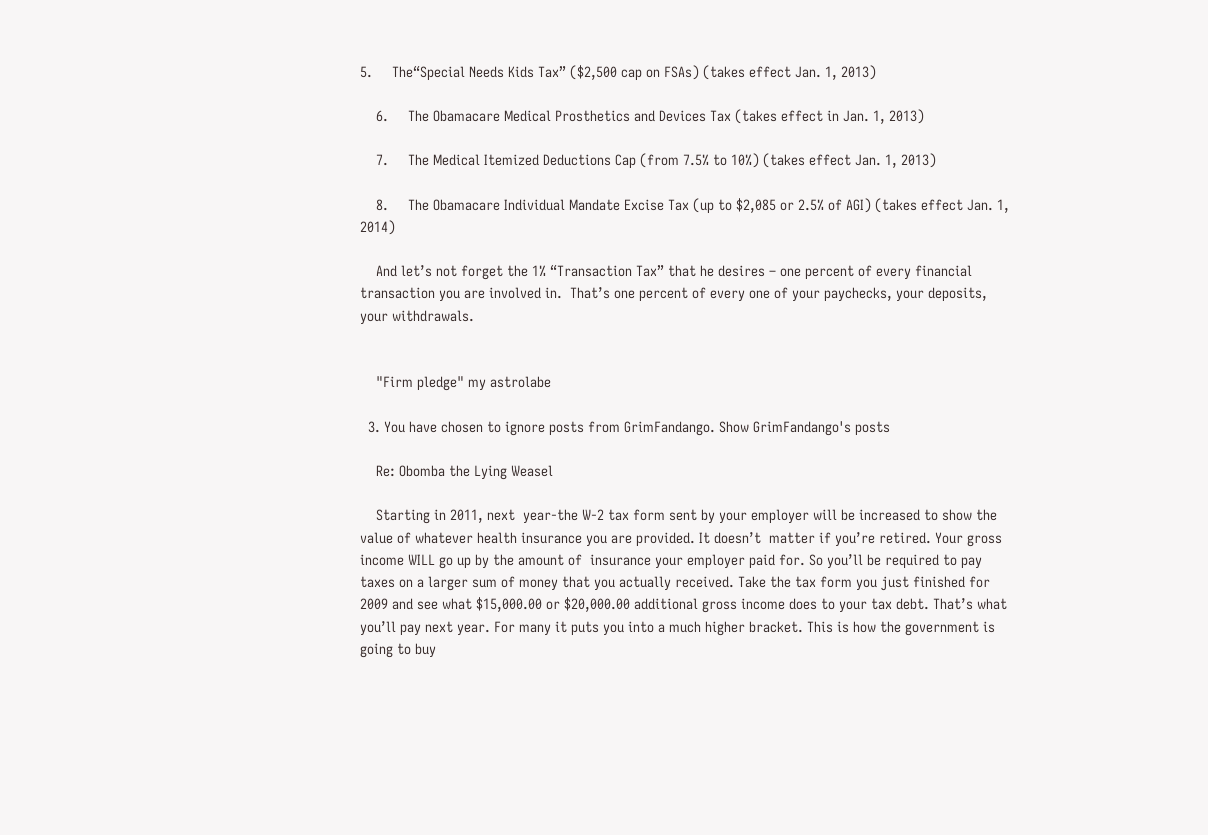5.     The“Special Needs Kids Tax” ($2,500 cap on FSAs) (takes effect Jan. 1, 2013)

    6.     The Obamacare Medical Prosthetics and Devices Tax (takes effect in Jan. 1, 2013)

    7.     The Medical Itemized Deductions Cap (from 7.5% to 10%) (takes effect Jan. 1, 2013)

    8.     The Obamacare Individual Mandate Excise Tax (up to $2,085 or 2.5% of AGI) (takes effect Jan. 1, 2014)

    And let’s not forget the 1% “Transaction Tax” that he desires – one percent of every financial transaction you are involved in.  That’s one percent of every one of your paychecks, your deposits, your withdrawals.


    "Firm pledge" my astrolabe

  3. You have chosen to ignore posts from GrimFandango. Show GrimFandango's posts

    Re: Obomba the Lying Weasel

    Starting in 2011, next  year-the W-2 tax form sent by your employer will be increased to show the value of whatever health insurance you are provided. It doesn’t  matter if you’re retired. Your gross income WILL go up by the amount of  insurance your employer paid for. So you’ll be required to pay taxes on a larger sum of money that you actually received. Take the tax form you just finished for 2009 and see what $15,000.00 or $20,000.00 additional gross income does to your tax debt. That’s what you’ll pay next year. For many it puts you into a much higher bracket. This is how the government is going to buy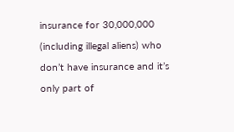insurance for 30,000,000 (including illegal aliens) who don’t have insurance and it’s only part of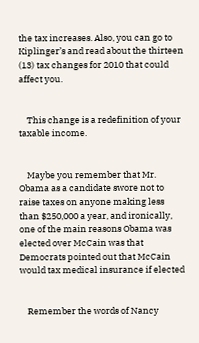the tax increases. Also, you can go to Kiplinger’s and read about the thirteen (13) tax changes for 2010 that could affect you.


    This change is a redefinition of your taxable income.


    Maybe you remember that Mr. Obama as a candidate swore not to raise taxes on anyone making less than $250,000 a year, and ironically, one of the main reasons Obama was elected over McCain was that Democrats pointed out that McCain would tax medical insurance if elected


    Remember the words of Nancy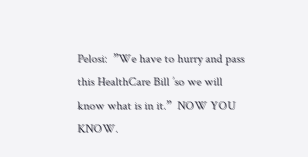Pelosi:  ”We have to hurry and pass this HealthCare Bill ’so we will know what is in it.”  NOW YOU KNOW.